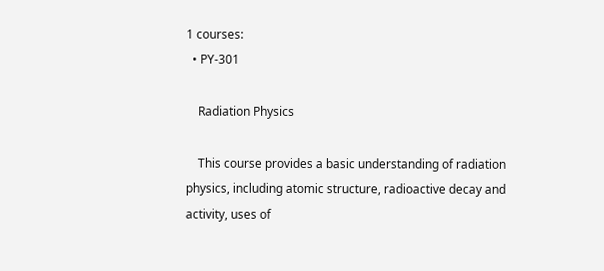1 courses:
  • PY-301

    Radiation Physics

    This course provides a basic understanding of radiation physics, including atomic structure, radioactive decay and activity, uses of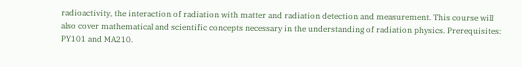radioactivity, the interaction of radiation with matter and radiation detection and measurement. This course will also cover mathematical and scientific concepts necessary in the understanding of radiation physics. Prerequisites: PY101 and MA210.